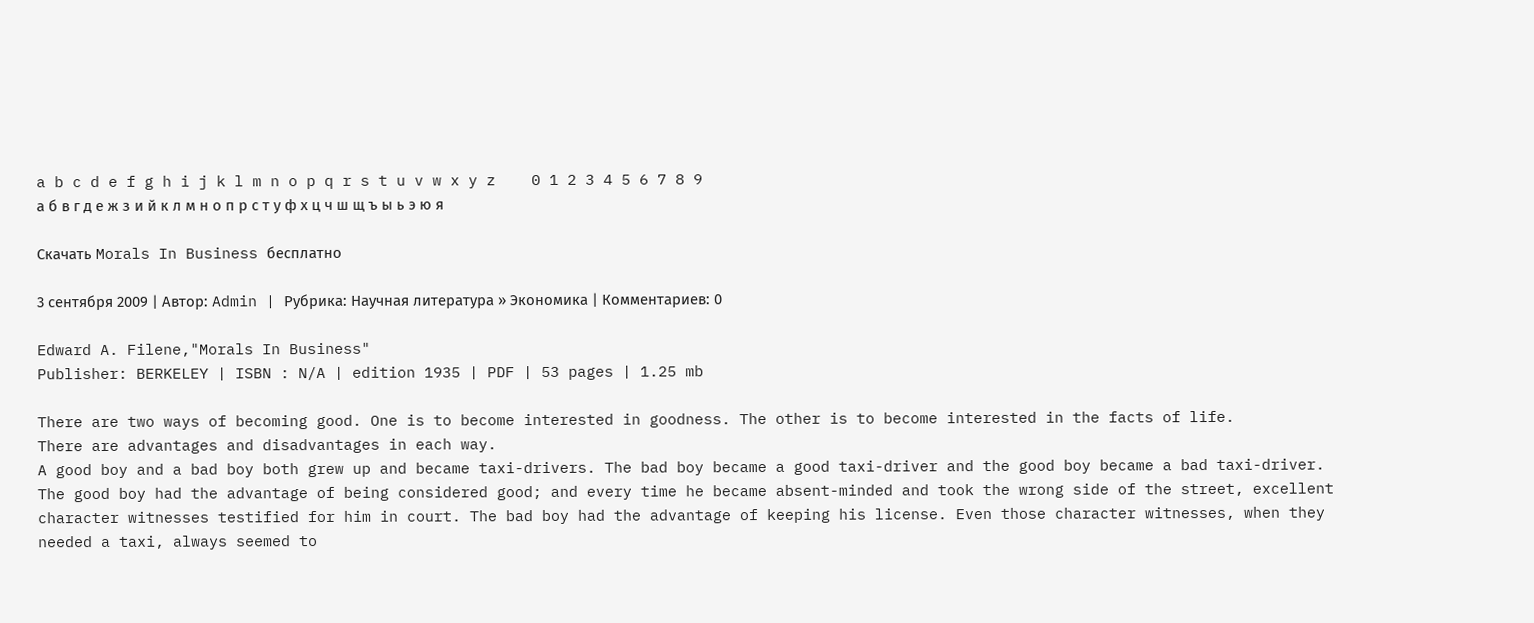a b c d e f g h i j k l m n o p q r s t u v w x y z    0 1 2 3 4 5 6 7 8 9
а б в г д е ж з и й к л м н о п р с т у ф х ц ч ш щ ъ ы ь э ю я

Скачать Morals In Business бесплатно

3 сентября 2009 | Автор: Admin | Рубрика: Научная литература » Экономика | Комментариев: 0

Edward A. Filene,"Morals In Business"
Publisher: BERKELEY | ISBN : N/A | edition 1935 | PDF | 53 pages | 1.25 mb

There are two ways of becoming good. One is to become interested in goodness. The other is to become interested in the facts of life.
There are advantages and disadvantages in each way.
A good boy and a bad boy both grew up and became taxi-drivers. The bad boy became a good taxi-driver and the good boy became a bad taxi-driver.
The good boy had the advantage of being considered good; and every time he became absent-minded and took the wrong side of the street, excellent character witnesses testified for him in court. The bad boy had the advantage of keeping his license. Even those character witnesses, when they needed a taxi, always seemed to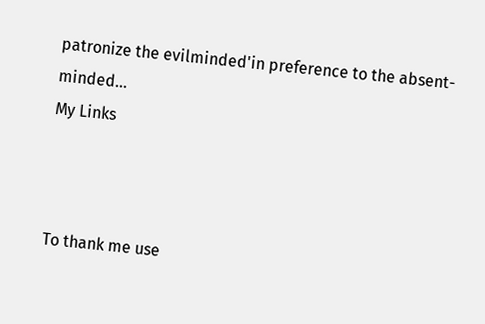patronize the evilminded'in preference to the absent-minded...
My Links



To thank me use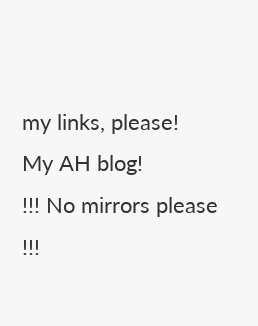my links, please!
My AH blog!
!!! No mirrors please !!!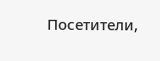Посетители,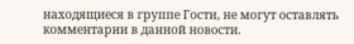находящиеся в группе Гости, не могут оставлять комментарии в данной новости.